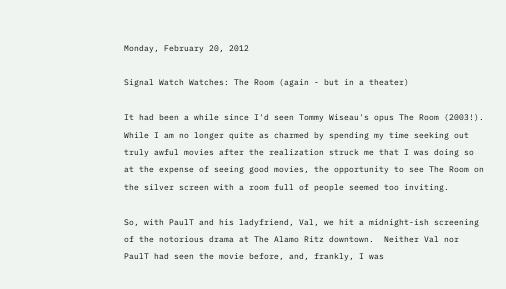Monday, February 20, 2012

Signal Watch Watches: The Room (again - but in a theater)

It had been a while since I'd seen Tommy Wiseau's opus The Room (2003!). While I am no longer quite as charmed by spending my time seeking out truly awful movies after the realization struck me that I was doing so at the expense of seeing good movies, the opportunity to see The Room on the silver screen with a room full of people seemed too inviting.

So, with PaulT and his ladyfriend, Val, we hit a midnight-ish screening of the notorious drama at The Alamo Ritz downtown.  Neither Val nor PaulT had seen the movie before, and, frankly, I was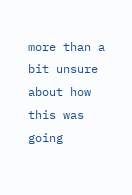more than a bit unsure about how this was going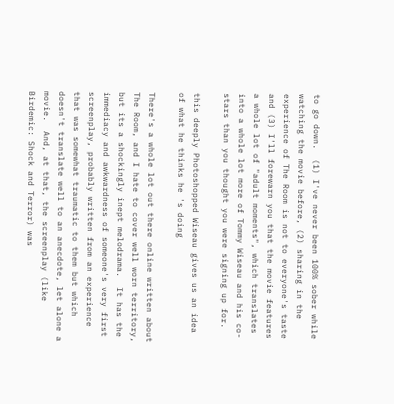to go down.  (1) I've never been 100% sober while watching the movie before, (2) sharing in the experience of The Room is not to everyone's taste and (3) I'll forewarn you that the movie features a whole lot of "adult moments", which translates into a whole lot more of Tommy Wiseau and his co-stars than you thought you were signing up for.

this deeply Photoshopped Wiseau gives us an idea of what he thinks he 's doing

There's a whole lot out there online written about The Room, and I hate to cover well worn territory, but its a shockingly inept melodrama.  It has the immediacy and awkwardness of someone's very first screenplay, probably written from an experience that was somewhat traumatic to them but which doesn't translate well to an anecdote, let alone a movie.  And, at that, the screenplay (like Birdemic: Shock and Terror) was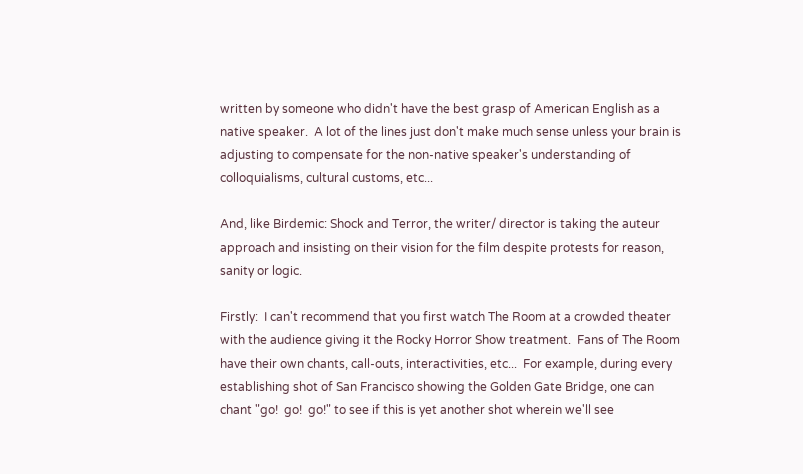written by someone who didn't have the best grasp of American English as a native speaker.  A lot of the lines just don't make much sense unless your brain is adjusting to compensate for the non-native speaker's understanding of colloquialisms, cultural customs, etc...

And, like Birdemic: Shock and Terror, the writer/ director is taking the auteur approach and insisting on their vision for the film despite protests for reason, sanity or logic.

Firstly:  I can't recommend that you first watch The Room at a crowded theater with the audience giving it the Rocky Horror Show treatment.  Fans of The Room have their own chants, call-outs, interactivities, etc...  For example, during every establishing shot of San Francisco showing the Golden Gate Bridge, one can chant "go!  go!  go!" to see if this is yet another shot wherein we'll see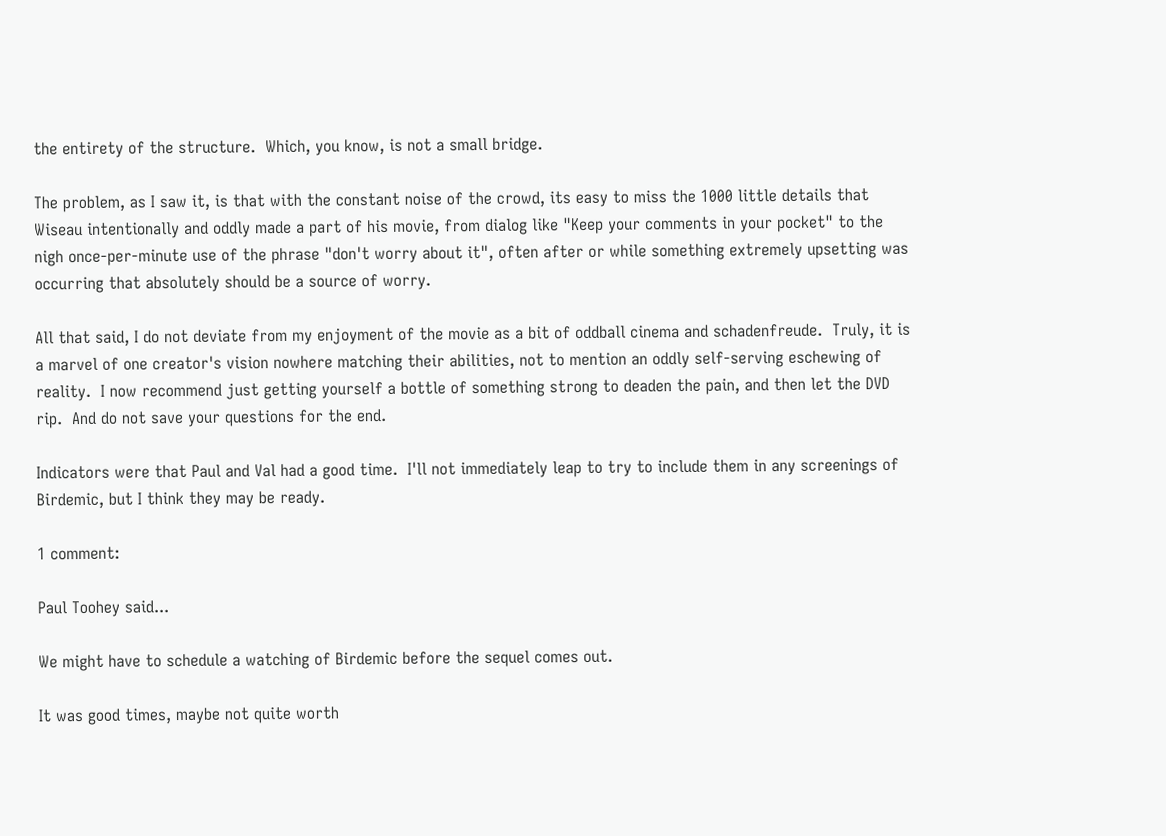the entirety of the structure.  Which, you know, is not a small bridge.

The problem, as I saw it, is that with the constant noise of the crowd, its easy to miss the 1000 little details that Wiseau intentionally and oddly made a part of his movie, from dialog like "Keep your comments in your pocket" to the nigh once-per-minute use of the phrase "don't worry about it", often after or while something extremely upsetting was occurring that absolutely should be a source of worry.

All that said, I do not deviate from my enjoyment of the movie as a bit of oddball cinema and schadenfreude.  Truly, it is a marvel of one creator's vision nowhere matching their abilities, not to mention an oddly self-serving eschewing of reality.  I now recommend just getting yourself a bottle of something strong to deaden the pain, and then let the DVD rip.  And do not save your questions for the end.

Indicators were that Paul and Val had a good time.  I'll not immediately leap to try to include them in any screenings of Birdemic, but I think they may be ready.

1 comment:

Paul Toohey said...

We might have to schedule a watching of Birdemic before the sequel comes out.

It was good times, maybe not quite worth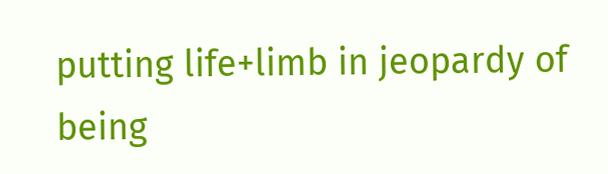putting life+limb in jeopardy of being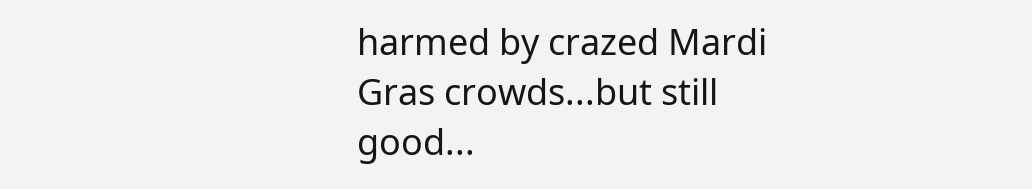harmed by crazed Mardi Gras crowds...but still good...